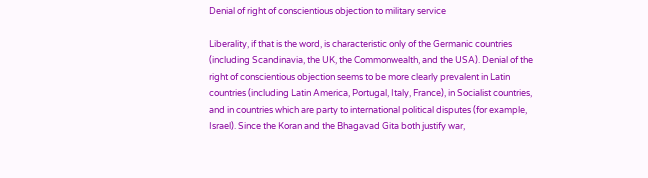Denial of right of conscientious objection to military service

Liberality, if that is the word, is characteristic only of the Germanic countries (including Scandinavia, the UK, the Commonwealth, and the USA). Denial of the right of conscientious objection seems to be more clearly prevalent in Latin countries (including Latin America, Portugal, Italy, France), in Socialist countries, and in countries which are party to international political disputes (for example, Israel). Since the Koran and the Bhagavad Gita both justify war,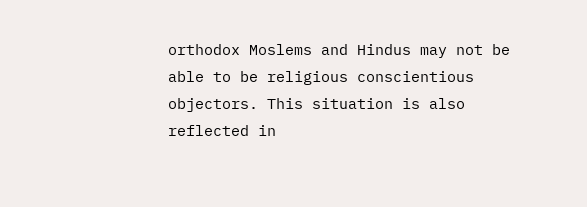orthodox Moslems and Hindus may not be able to be religious conscientious objectors. This situation is also reflected in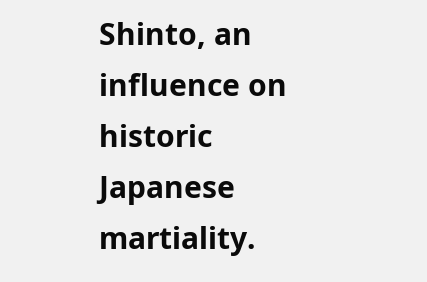Shinto, an influence on historic Japanese martiality.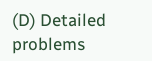(D) Detailed problems